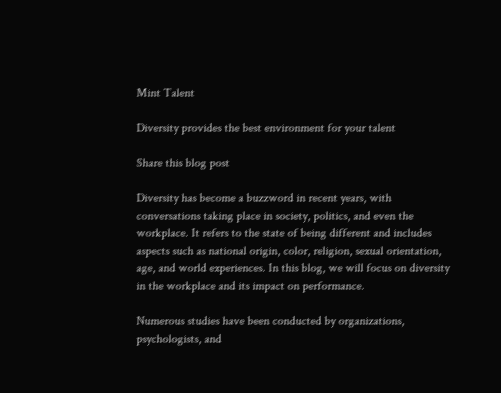Mint Talent

Diversity provides the best environment for your talent

Share this blog post

Diversity has become a buzzword in recent years, with conversations taking place in society, politics, and even the workplace. It refers to the state of being different and includes aspects such as national origin, color, religion, sexual orientation, age, and world experiences. In this blog, we will focus on diversity in the workplace and its impact on performance.

Numerous studies have been conducted by organizations, psychologists, and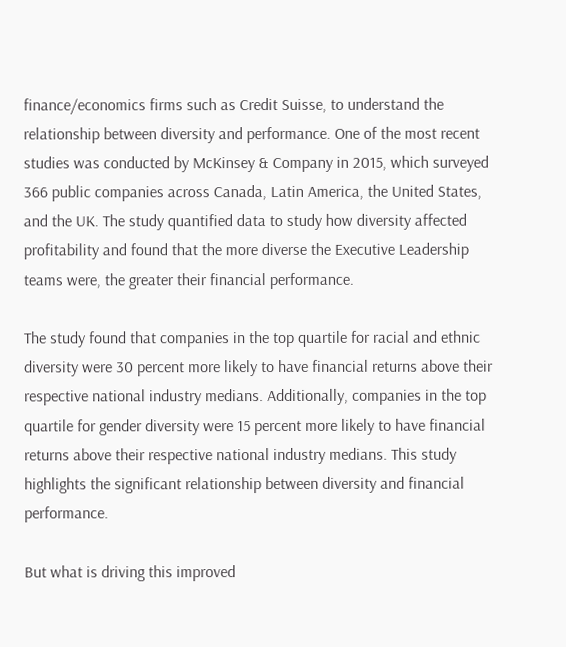finance/economics firms such as Credit Suisse, to understand the relationship between diversity and performance. One of the most recent studies was conducted by McKinsey & Company in 2015, which surveyed 366 public companies across Canada, Latin America, the United States, and the UK. The study quantified data to study how diversity affected profitability and found that the more diverse the Executive Leadership teams were, the greater their financial performance.

The study found that companies in the top quartile for racial and ethnic diversity were 30 percent more likely to have financial returns above their respective national industry medians. Additionally, companies in the top quartile for gender diversity were 15 percent more likely to have financial returns above their respective national industry medians. This study highlights the significant relationship between diversity and financial performance.

But what is driving this improved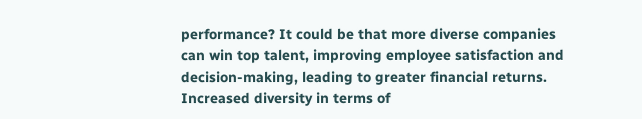performance? It could be that more diverse companies can win top talent, improving employee satisfaction and decision-making, leading to greater financial returns. Increased diversity in terms of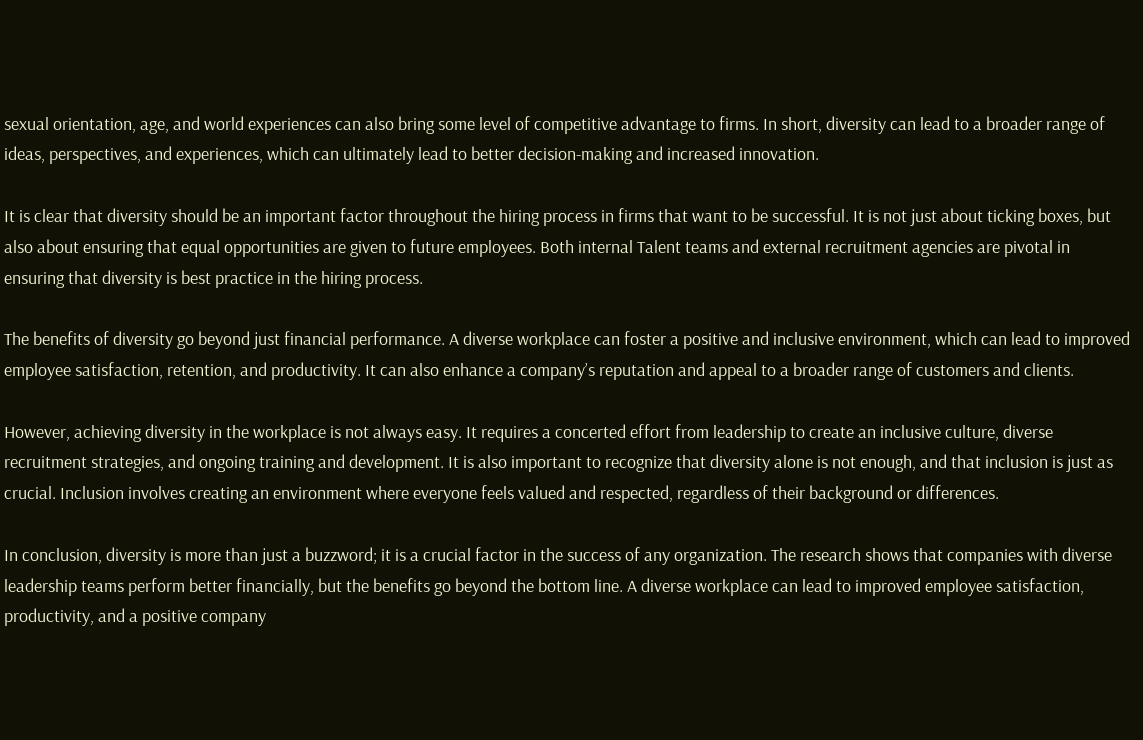sexual orientation, age, and world experiences can also bring some level of competitive advantage to firms. In short, diversity can lead to a broader range of ideas, perspectives, and experiences, which can ultimately lead to better decision-making and increased innovation.

It is clear that diversity should be an important factor throughout the hiring process in firms that want to be successful. It is not just about ticking boxes, but also about ensuring that equal opportunities are given to future employees. Both internal Talent teams and external recruitment agencies are pivotal in ensuring that diversity is best practice in the hiring process.

The benefits of diversity go beyond just financial performance. A diverse workplace can foster a positive and inclusive environment, which can lead to improved employee satisfaction, retention, and productivity. It can also enhance a company’s reputation and appeal to a broader range of customers and clients.

However, achieving diversity in the workplace is not always easy. It requires a concerted effort from leadership to create an inclusive culture, diverse recruitment strategies, and ongoing training and development. It is also important to recognize that diversity alone is not enough, and that inclusion is just as crucial. Inclusion involves creating an environment where everyone feels valued and respected, regardless of their background or differences.

In conclusion, diversity is more than just a buzzword; it is a crucial factor in the success of any organization. The research shows that companies with diverse leadership teams perform better financially, but the benefits go beyond the bottom line. A diverse workplace can lead to improved employee satisfaction, productivity, and a positive company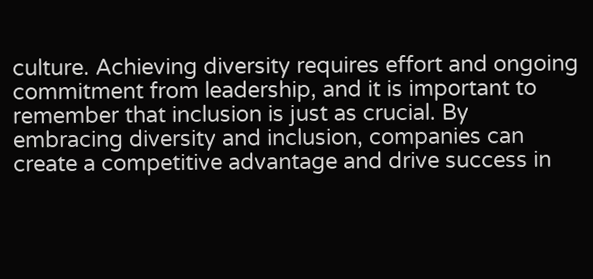culture. Achieving diversity requires effort and ongoing commitment from leadership, and it is important to remember that inclusion is just as crucial. By embracing diversity and inclusion, companies can create a competitive advantage and drive success in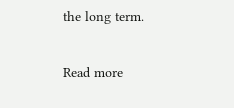the long term.

Read more